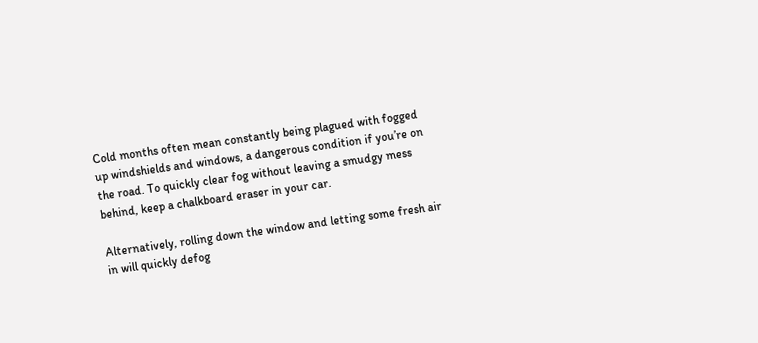Cold months often mean constantly being plagued with fogged up windshields and windows, a dangerous condition if you’re on the road. To quickly clear fog without leaving a smudgy mess behind, keep a chalkboard eraser in your car.

Alternatively, rolling down the window and letting some fresh air in will quickly defog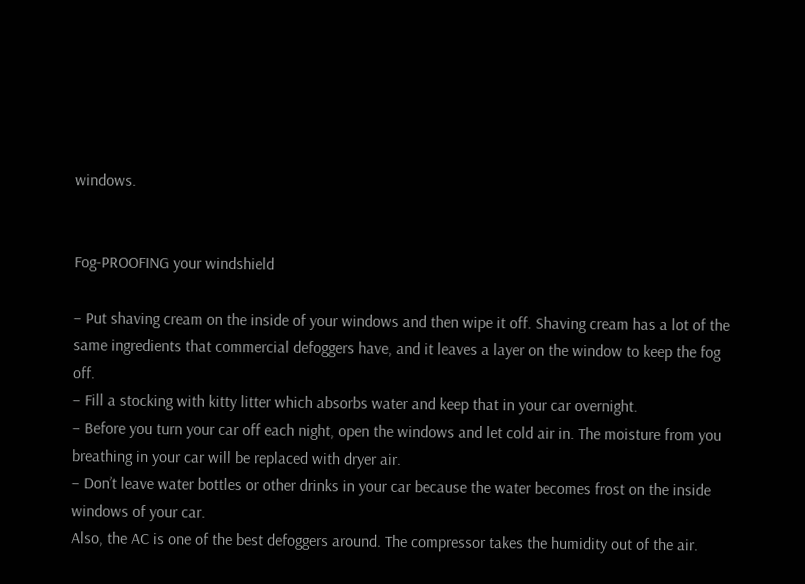windows.


Fog-PROOFING your windshield

– Put shaving cream on the inside of your windows and then wipe it off. Shaving cream has a lot of the same ingredients that commercial defoggers have, and it leaves a layer on the window to keep the fog off.
– Fill a stocking with kitty litter which absorbs water and keep that in your car overnight.
– Before you turn your car off each night, open the windows and let cold air in. The moisture from you breathing in your car will be replaced with dryer air.
– Don’t leave water bottles or other drinks in your car because the water becomes frost on the inside windows of your car.
Also, the AC is one of the best defoggers around. The compressor takes the humidity out of the air.